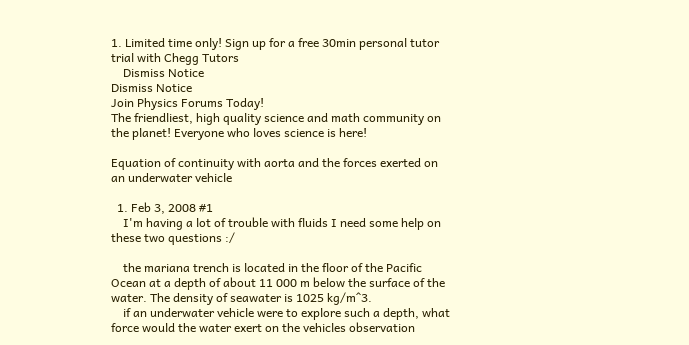1. Limited time only! Sign up for a free 30min personal tutor trial with Chegg Tutors
    Dismiss Notice
Dismiss Notice
Join Physics Forums Today!
The friendliest, high quality science and math community on the planet! Everyone who loves science is here!

Equation of continuity with aorta and the forces exerted on an underwater vehicle

  1. Feb 3, 2008 #1
    I'm having a lot of trouble with fluids I need some help on these two questions :/

    the mariana trench is located in the floor of the Pacific Ocean at a depth of about 11 000 m below the surface of the water. The density of seawater is 1025 kg/m^3.
    if an underwater vehicle were to explore such a depth, what force would the water exert on the vehicles observation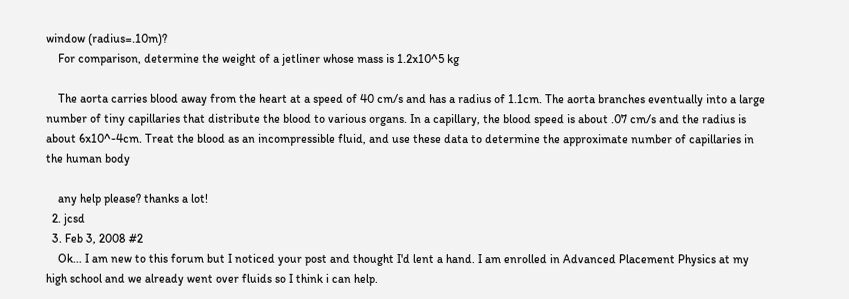window (radius=.10m)?
    For comparison, determine the weight of a jetliner whose mass is 1.2x10^5 kg

    The aorta carries blood away from the heart at a speed of 40 cm/s and has a radius of 1.1cm. The aorta branches eventually into a large number of tiny capillaries that distribute the blood to various organs. In a capillary, the blood speed is about .07 cm/s and the radius is about 6x10^-4cm. Treat the blood as an incompressible fluid, and use these data to determine the approximate number of capillaries in the human body

    any help please? thanks a lot!
  2. jcsd
  3. Feb 3, 2008 #2
    Ok... I am new to this forum but I noticed your post and thought I'd lent a hand. I am enrolled in Advanced Placement Physics at my high school and we already went over fluids so I think i can help.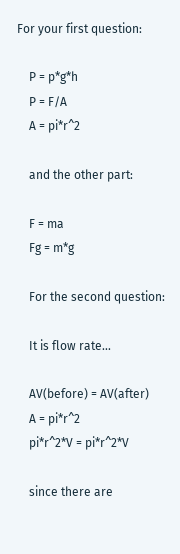For your first question:

    P = p*g*h
    P = F/A
    A = pi*r^2

    and the other part:

    F = ma
    Fg = m*g

    For the second question:

    It is flow rate...

    AV(before) = AV(after)
    A = pi*r^2
    pi*r^2*V = pi*r^2*V

    since there are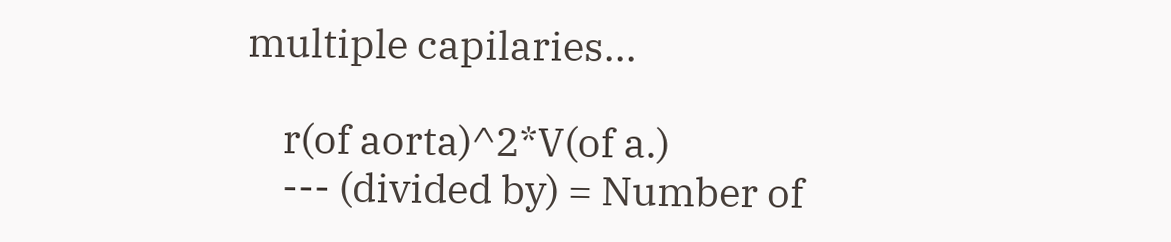multiple capilaries...

    r(of aorta)^2*V(of a.)
    --- (divided by) = Number of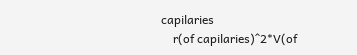capilaries
    r(of capilaries)^2*V(of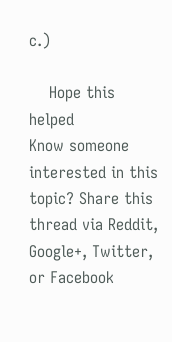c.)

    Hope this helped
Know someone interested in this topic? Share this thread via Reddit, Google+, Twitter, or Facebook